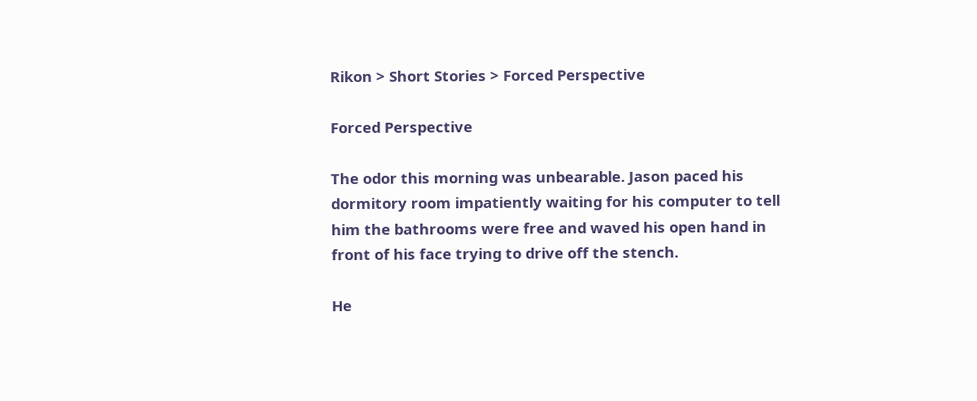Rikon > Short Stories > Forced Perspective

Forced Perspective

The odor this morning was unbearable. Jason paced his dormitory room impatiently waiting for his computer to tell him the bathrooms were free and waved his open hand in front of his face trying to drive off the stench.

He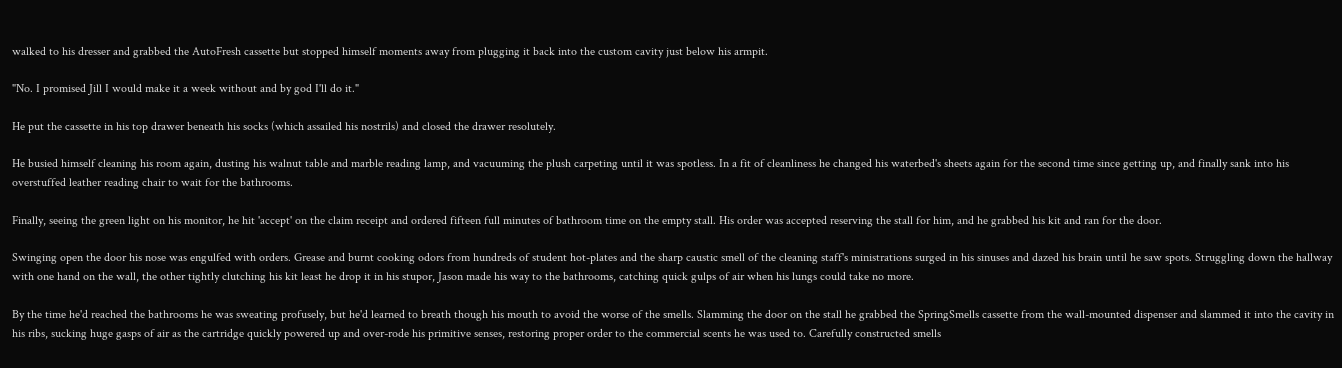walked to his dresser and grabbed the AutoFresh cassette but stopped himself moments away from plugging it back into the custom cavity just below his armpit.

"No. I promised Jill I would make it a week without and by god I'll do it."

He put the cassette in his top drawer beneath his socks (which assailed his nostrils) and closed the drawer resolutely.

He busied himself cleaning his room again, dusting his walnut table and marble reading lamp, and vacuuming the plush carpeting until it was spotless. In a fit of cleanliness he changed his waterbed's sheets again for the second time since getting up, and finally sank into his overstuffed leather reading chair to wait for the bathrooms.

Finally, seeing the green light on his monitor, he hit 'accept' on the claim receipt and ordered fifteen full minutes of bathroom time on the empty stall. His order was accepted reserving the stall for him, and he grabbed his kit and ran for the door.

Swinging open the door his nose was engulfed with orders. Grease and burnt cooking odors from hundreds of student hot-plates and the sharp caustic smell of the cleaning staff's ministrations surged in his sinuses and dazed his brain until he saw spots. Struggling down the hallway with one hand on the wall, the other tightly clutching his kit least he drop it in his stupor, Jason made his way to the bathrooms, catching quick gulps of air when his lungs could take no more.

By the time he'd reached the bathrooms he was sweating profusely, but he'd learned to breath though his mouth to avoid the worse of the smells. Slamming the door on the stall he grabbed the SpringSmells cassette from the wall-mounted dispenser and slammed it into the cavity in his ribs, sucking huge gasps of air as the cartridge quickly powered up and over-rode his primitive senses, restoring proper order to the commercial scents he was used to. Carefully constructed smells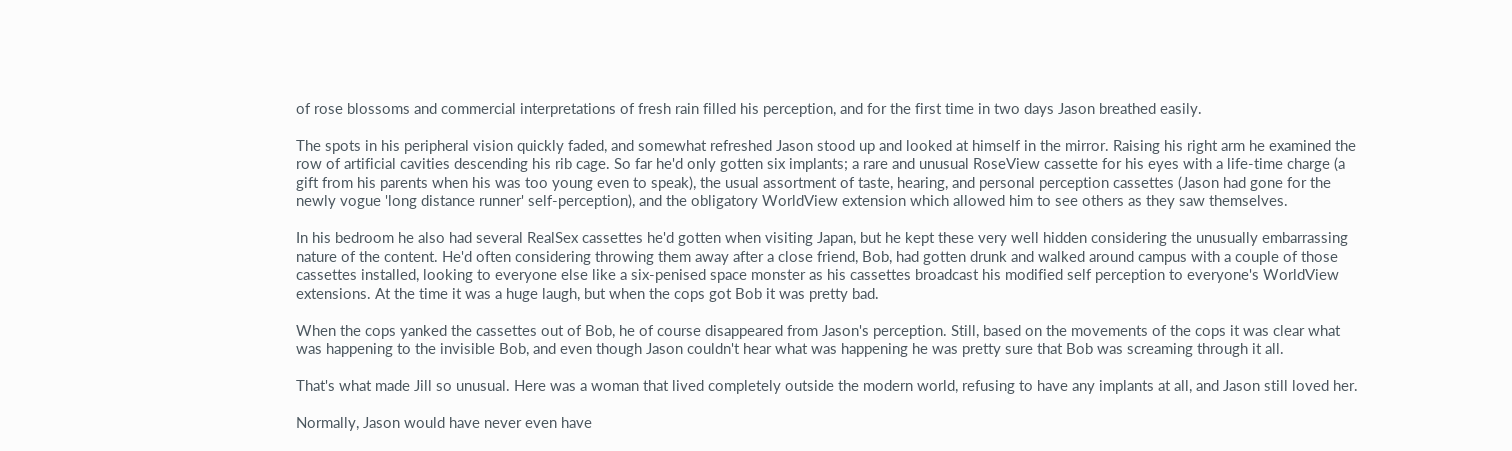of rose blossoms and commercial interpretations of fresh rain filled his perception, and for the first time in two days Jason breathed easily.

The spots in his peripheral vision quickly faded, and somewhat refreshed Jason stood up and looked at himself in the mirror. Raising his right arm he examined the row of artificial cavities descending his rib cage. So far he'd only gotten six implants; a rare and unusual RoseView cassette for his eyes with a life-time charge (a gift from his parents when his was too young even to speak), the usual assortment of taste, hearing, and personal perception cassettes (Jason had gone for the newly vogue 'long distance runner' self-perception), and the obligatory WorldView extension which allowed him to see others as they saw themselves.

In his bedroom he also had several RealSex cassettes he'd gotten when visiting Japan, but he kept these very well hidden considering the unusually embarrassing nature of the content. He'd often considering throwing them away after a close friend, Bob, had gotten drunk and walked around campus with a couple of those cassettes installed, looking to everyone else like a six-penised space monster as his cassettes broadcast his modified self perception to everyone's WorldView extensions. At the time it was a huge laugh, but when the cops got Bob it was pretty bad.

When the cops yanked the cassettes out of Bob, he of course disappeared from Jason's perception. Still, based on the movements of the cops it was clear what was happening to the invisible Bob, and even though Jason couldn't hear what was happening he was pretty sure that Bob was screaming through it all.

That's what made Jill so unusual. Here was a woman that lived completely outside the modern world, refusing to have any implants at all, and Jason still loved her.

Normally, Jason would have never even have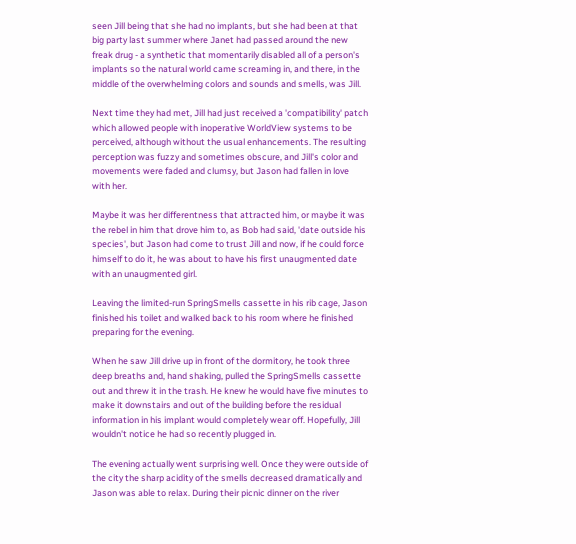seen Jill being that she had no implants, but she had been at that big party last summer where Janet had passed around the new freak drug - a synthetic that momentarily disabled all of a person's implants so the natural world came screaming in, and there, in the middle of the overwhelming colors and sounds and smells, was Jill.

Next time they had met, Jill had just received a 'compatibility' patch which allowed people with inoperative WorldView systems to be perceived, although without the usual enhancements. The resulting perception was fuzzy and sometimes obscure, and Jill's color and movements were faded and clumsy, but Jason had fallen in love with her.

Maybe it was her differentness that attracted him, or maybe it was the rebel in him that drove him to, as Bob had said, 'date outside his species', but Jason had come to trust Jill and now, if he could force himself to do it, he was about to have his first unaugmented date with an unaugmented girl.

Leaving the limited-run SpringSmells cassette in his rib cage, Jason finished his toilet and walked back to his room where he finished preparing for the evening.

When he saw Jill drive up in front of the dormitory, he took three deep breaths and, hand shaking, pulled the SpringSmells cassette out and threw it in the trash. He knew he would have five minutes to make it downstairs and out of the building before the residual information in his implant would completely wear off. Hopefully, Jill wouldn't notice he had so recently plugged in.

The evening actually went surprising well. Once they were outside of the city the sharp acidity of the smells decreased dramatically and Jason was able to relax. During their picnic dinner on the river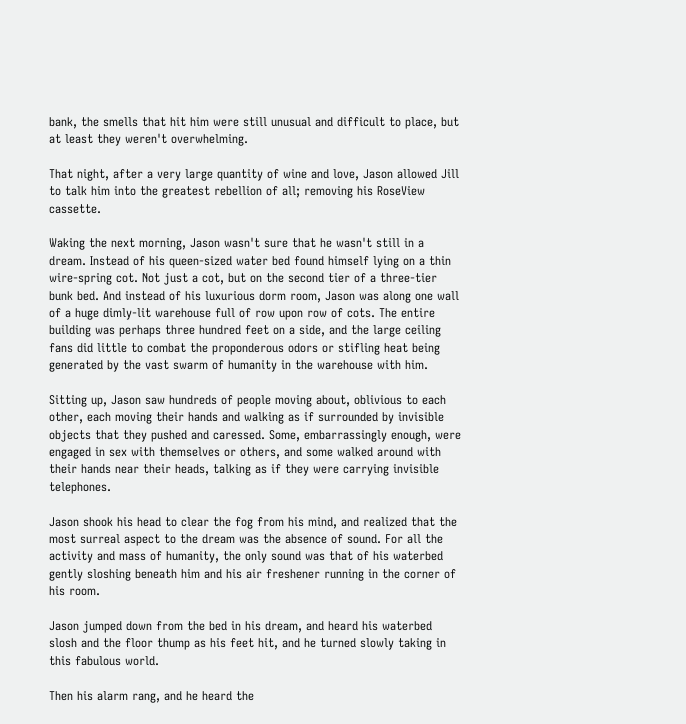bank, the smells that hit him were still unusual and difficult to place, but at least they weren't overwhelming.

That night, after a very large quantity of wine and love, Jason allowed Jill to talk him into the greatest rebellion of all; removing his RoseView cassette.

Waking the next morning, Jason wasn't sure that he wasn't still in a dream. Instead of his queen-sized water bed found himself lying on a thin wire-spring cot. Not just a cot, but on the second tier of a three-tier bunk bed. And instead of his luxurious dorm room, Jason was along one wall of a huge dimly-lit warehouse full of row upon row of cots. The entire building was perhaps three hundred feet on a side, and the large ceiling fans did little to combat the proponderous odors or stifling heat being generated by the vast swarm of humanity in the warehouse with him.

Sitting up, Jason saw hundreds of people moving about, oblivious to each other, each moving their hands and walking as if surrounded by invisible objects that they pushed and caressed. Some, embarrassingly enough, were engaged in sex with themselves or others, and some walked around with their hands near their heads, talking as if they were carrying invisible telephones.

Jason shook his head to clear the fog from his mind, and realized that the most surreal aspect to the dream was the absence of sound. For all the activity and mass of humanity, the only sound was that of his waterbed gently sloshing beneath him and his air freshener running in the corner of his room.

Jason jumped down from the bed in his dream, and heard his waterbed slosh and the floor thump as his feet hit, and he turned slowly taking in this fabulous world.

Then his alarm rang, and he heard the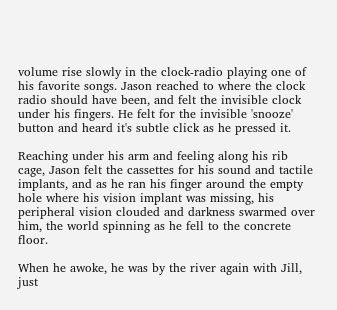volume rise slowly in the clock-radio playing one of his favorite songs. Jason reached to where the clock radio should have been, and felt the invisible clock under his fingers. He felt for the invisible 'snooze' button and heard it's subtle click as he pressed it.

Reaching under his arm and feeling along his rib cage, Jason felt the cassettes for his sound and tactile implants, and as he ran his finger around the empty hole where his vision implant was missing, his peripheral vision clouded and darkness swarmed over him, the world spinning as he fell to the concrete floor.

When he awoke, he was by the river again with Jill, just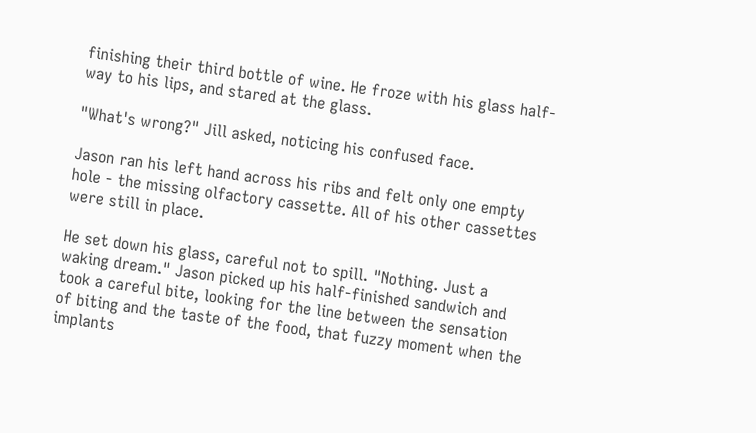finishing their third bottle of wine. He froze with his glass half-way to his lips, and stared at the glass.

"What's wrong?" Jill asked, noticing his confused face.

Jason ran his left hand across his ribs and felt only one empty hole - the missing olfactory cassette. All of his other cassettes were still in place.

He set down his glass, careful not to spill. "Nothing. Just a waking dream." Jason picked up his half-finished sandwich and took a careful bite, looking for the line between the sensation of biting and the taste of the food, that fuzzy moment when the implants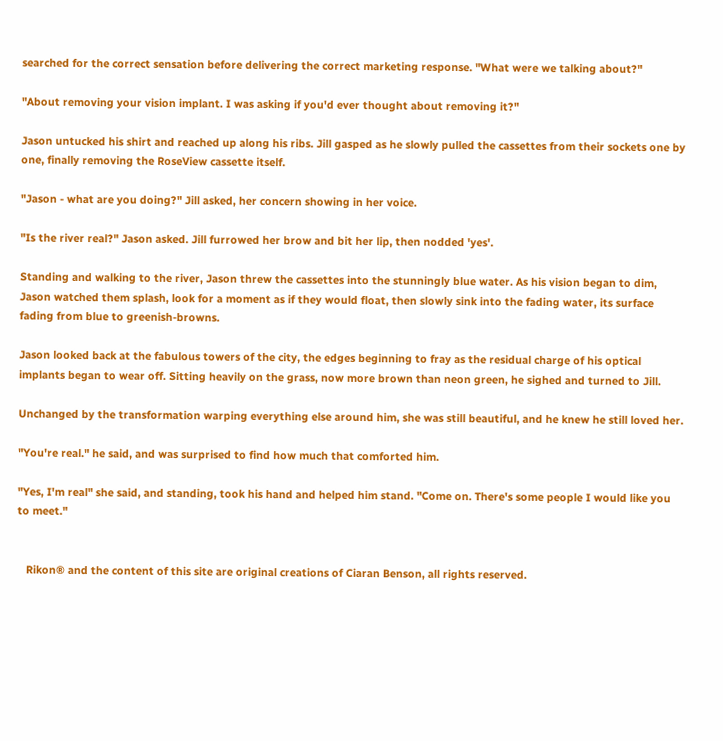searched for the correct sensation before delivering the correct marketing response. "What were we talking about?"

"About removing your vision implant. I was asking if you'd ever thought about removing it?"

Jason untucked his shirt and reached up along his ribs. Jill gasped as he slowly pulled the cassettes from their sockets one by one, finally removing the RoseView cassette itself.

"Jason - what are you doing?" Jill asked, her concern showing in her voice.

"Is the river real?" Jason asked. Jill furrowed her brow and bit her lip, then nodded 'yes'.

Standing and walking to the river, Jason threw the cassettes into the stunningly blue water. As his vision began to dim, Jason watched them splash, look for a moment as if they would float, then slowly sink into the fading water, its surface fading from blue to greenish-browns.

Jason looked back at the fabulous towers of the city, the edges beginning to fray as the residual charge of his optical implants began to wear off. Sitting heavily on the grass, now more brown than neon green, he sighed and turned to Jill.

Unchanged by the transformation warping everything else around him, she was still beautiful, and he knew he still loved her.

"You're real." he said, and was surprised to find how much that comforted him.

"Yes, I'm real" she said, and standing, took his hand and helped him stand. "Come on. There's some people I would like you to meet."


   Rikon® and the content of this site are original creations of Ciaran Benson, all rights reserved.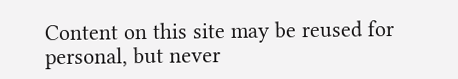Content on this site may be reused for personal, but never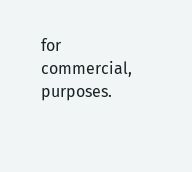for commercial, purposes.